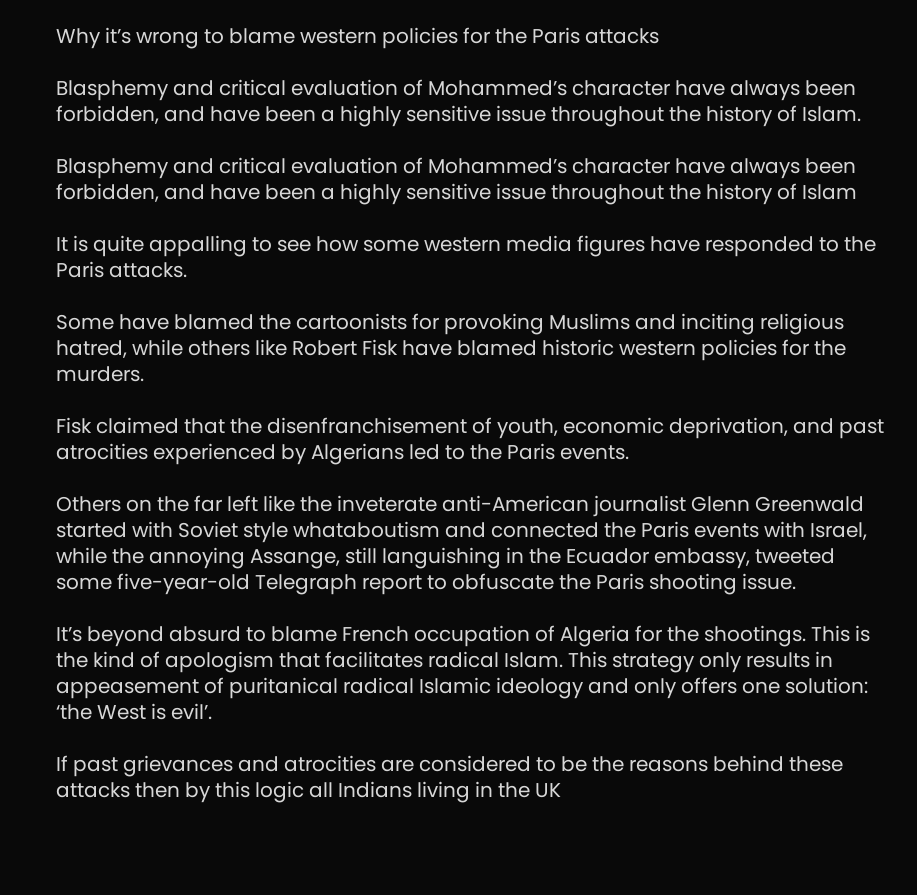Why it’s wrong to blame western policies for the Paris attacks

Blasphemy and critical evaluation of Mohammed’s character have always been forbidden, and have been a highly sensitive issue throughout the history of Islam.

Blasphemy and critical evaluation of Mohammed’s character have always been forbidden, and have been a highly sensitive issue throughout the history of Islam

It is quite appalling to see how some western media figures have responded to the Paris attacks.

Some have blamed the cartoonists for provoking Muslims and inciting religious hatred, while others like Robert Fisk have blamed historic western policies for the murders.

Fisk claimed that the disenfranchisement of youth, economic deprivation, and past atrocities experienced by Algerians led to the Paris events.

Others on the far left like the inveterate anti-American journalist Glenn Greenwald started with Soviet style whataboutism and connected the Paris events with Israel, while the annoying Assange, still languishing in the Ecuador embassy, tweeted some five-year-old Telegraph report to obfuscate the Paris shooting issue.

It’s beyond absurd to blame French occupation of Algeria for the shootings. This is the kind of apologism that facilitates radical Islam. This strategy only results in appeasement of puritanical radical Islamic ideology and only offers one solution: ‘the West is evil’.

If past grievances and atrocities are considered to be the reasons behind these attacks then by this logic all Indians living in the UK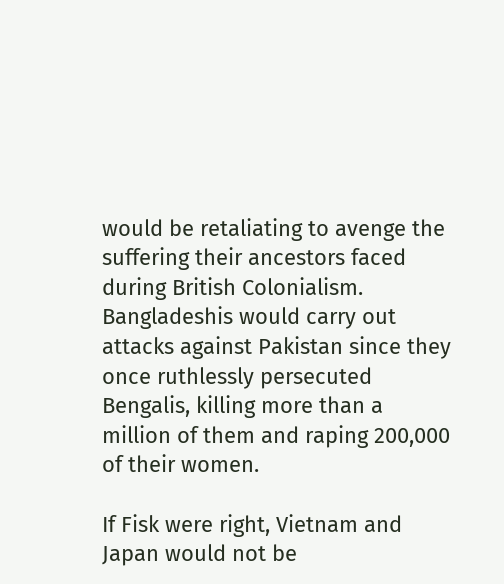would be retaliating to avenge the suffering their ancestors faced during British Colonialism. Bangladeshis would carry out attacks against Pakistan since they once ruthlessly persecuted Bengalis, killing more than a million of them and raping 200,000 of their women.

If Fisk were right, Vietnam and Japan would not be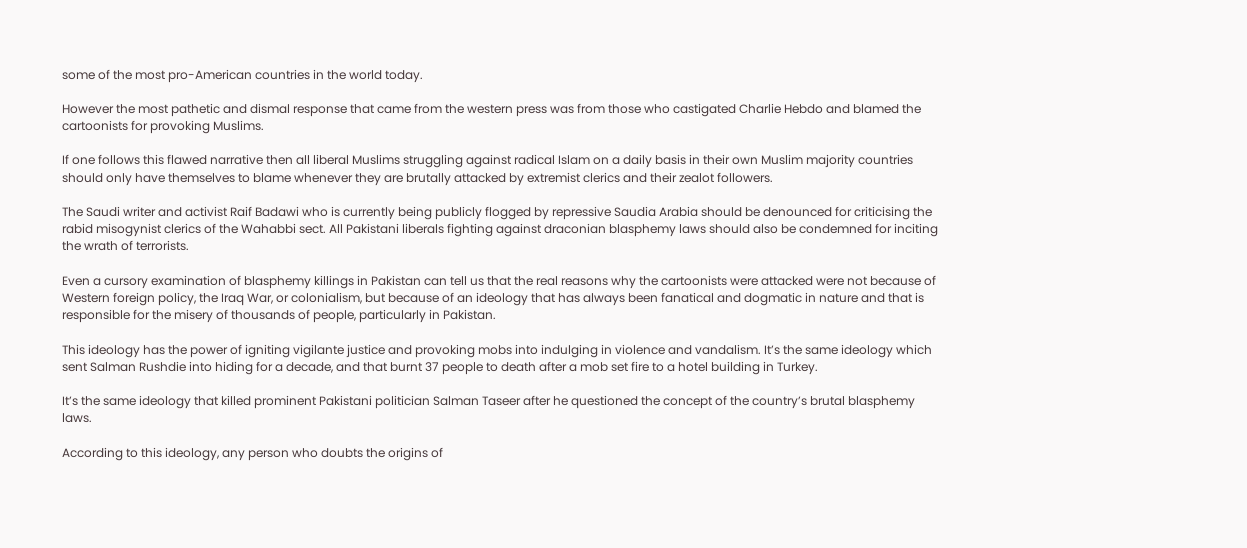some of the most pro-American countries in the world today.

However the most pathetic and dismal response that came from the western press was from those who castigated Charlie Hebdo and blamed the cartoonists for provoking Muslims.

If one follows this flawed narrative then all liberal Muslims struggling against radical Islam on a daily basis in their own Muslim majority countries should only have themselves to blame whenever they are brutally attacked by extremist clerics and their zealot followers.

The Saudi writer and activist Raif Badawi who is currently being publicly flogged by repressive Saudia Arabia should be denounced for criticising the rabid misogynist clerics of the Wahabbi sect. All Pakistani liberals fighting against draconian blasphemy laws should also be condemned for inciting the wrath of terrorists.

Even a cursory examination of blasphemy killings in Pakistan can tell us that the real reasons why the cartoonists were attacked were not because of Western foreign policy, the Iraq War, or colonialism, but because of an ideology that has always been fanatical and dogmatic in nature and that is responsible for the misery of thousands of people, particularly in Pakistan.

This ideology has the power of igniting vigilante justice and provoking mobs into indulging in violence and vandalism. It’s the same ideology which sent Salman Rushdie into hiding for a decade, and that burnt 37 people to death after a mob set fire to a hotel building in Turkey.

It’s the same ideology that killed prominent Pakistani politician Salman Taseer after he questioned the concept of the country’s brutal blasphemy laws.

According to this ideology, any person who doubts the origins of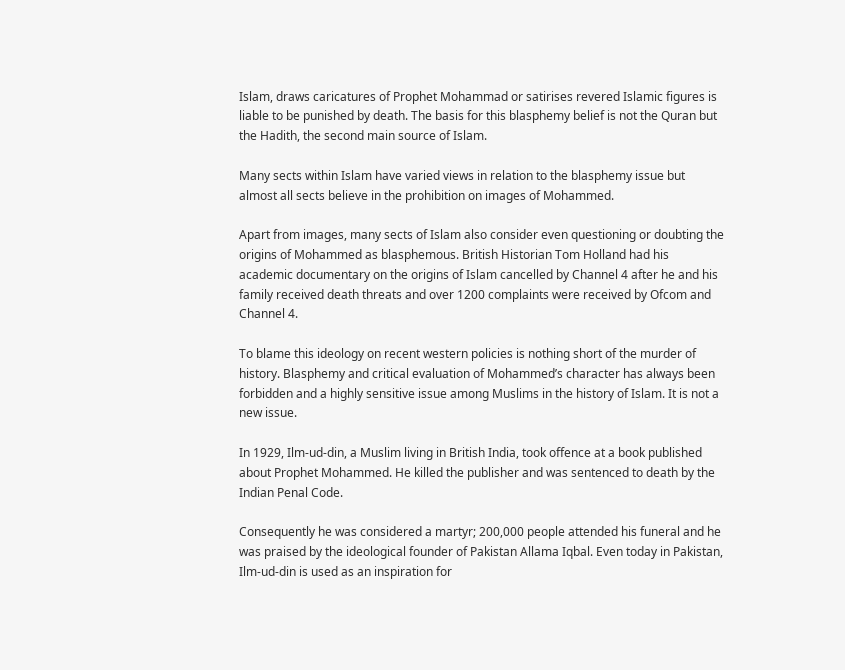Islam, draws caricatures of Prophet Mohammad or satirises revered Islamic figures is liable to be punished by death. The basis for this blasphemy belief is not the Quran but the Hadith, the second main source of Islam.

Many sects within Islam have varied views in relation to the blasphemy issue but almost all sects believe in the prohibition on images of Mohammed.

Apart from images, many sects of Islam also consider even questioning or doubting the origins of Mohammed as blasphemous. British Historian Tom Holland had his academic documentary on the origins of Islam cancelled by Channel 4 after he and his family received death threats and over 1200 complaints were received by Ofcom and Channel 4.

To blame this ideology on recent western policies is nothing short of the murder of history. Blasphemy and critical evaluation of Mohammed’s character has always been forbidden and a highly sensitive issue among Muslims in the history of Islam. It is not a new issue.

In 1929, Ilm-ud-din, a Muslim living in British India, took offence at a book published about Prophet Mohammed. He killed the publisher and was sentenced to death by the Indian Penal Code.

Consequently he was considered a martyr; 200,000 people attended his funeral and he was praised by the ideological founder of Pakistan Allama Iqbal. Even today in Pakistan, Ilm-ud-din is used as an inspiration for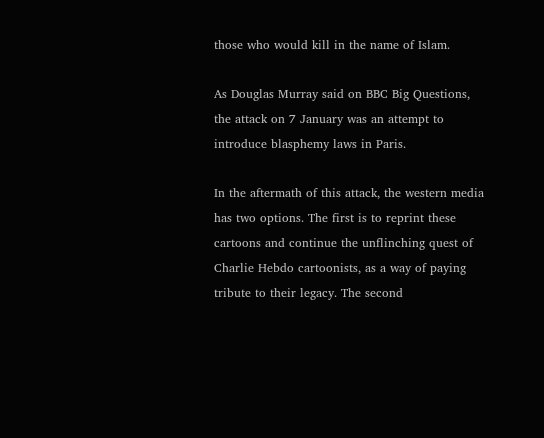those who would kill in the name of Islam.

As Douglas Murray said on BBC Big Questions, the attack on 7 January was an attempt to introduce blasphemy laws in Paris.

In the aftermath of this attack, the western media has two options. The first is to reprint these cartoons and continue the unflinching quest of Charlie Hebdo cartoonists, as a way of paying tribute to their legacy. The second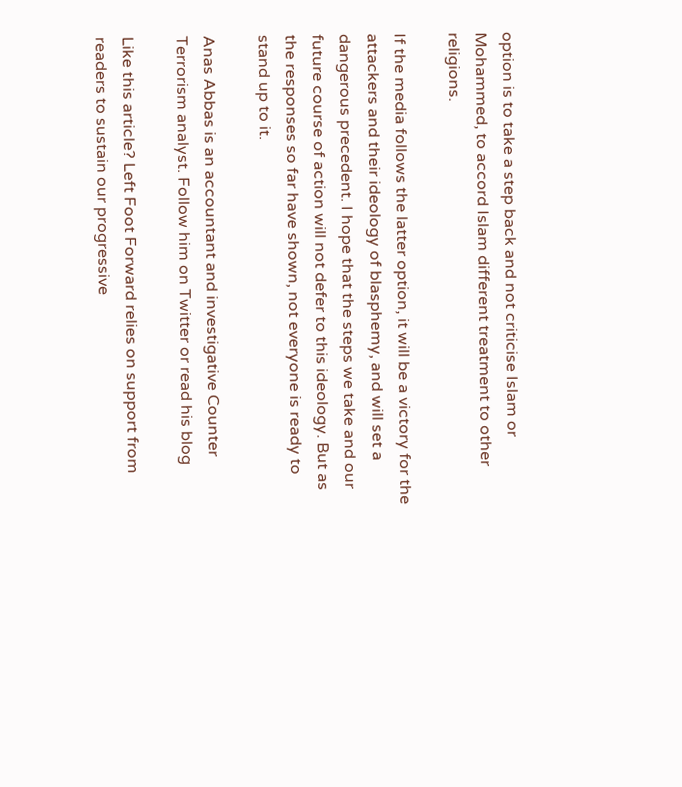option is to take a step back and not criticise Islam or Mohammed, to accord Islam different treatment to other religions.

If the media follows the latter option, it will be a victory for the attackers and their ideology of blasphemy, and will set a dangerous precedent. I hope that the steps we take and our future course of action will not defer to this ideology. But as the responses so far have shown, not everyone is ready to stand up to it.

Anas Abbas is an accountant and investigative Counter Terrorism analyst. Follow him on Twitter or read his blog

Like this article? Left Foot Forward relies on support from readers to sustain our progressive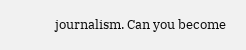journalism. Can you become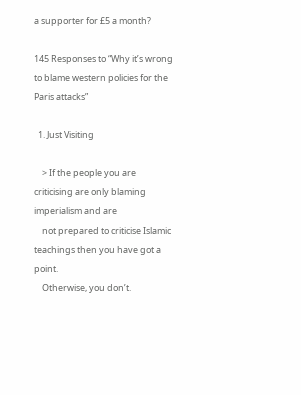a supporter for £5 a month?

145 Responses to “Why it’s wrong to blame western policies for the Paris attacks”

  1. Just Visiting

    > If the people you are criticising are only blaming imperialism and are
    not prepared to criticise Islamic teachings then you have got a point.
    Otherwise, you don’t.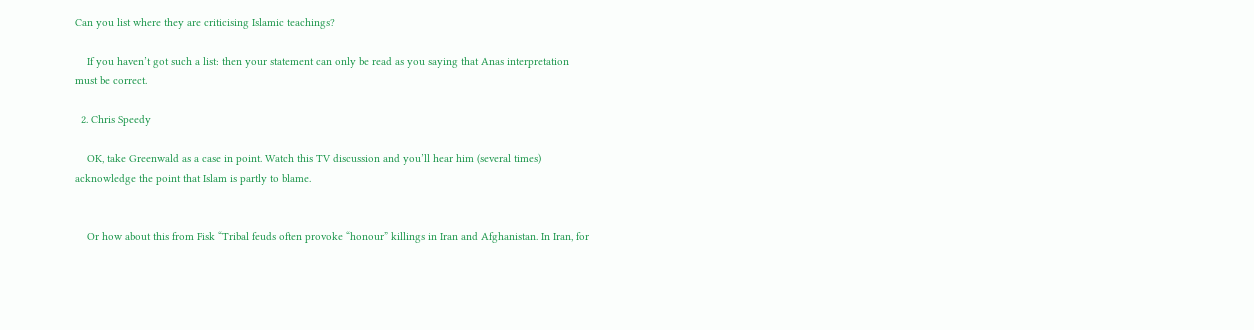Can you list where they are criticising Islamic teachings?

    If you haven’t got such a list: then your statement can only be read as you saying that Anas interpretation must be correct.

  2. Chris Speedy

    OK, take Greenwald as a case in point. Watch this TV discussion and you’ll hear him (several times) acknowledge the point that Islam is partly to blame.


    Or how about this from Fisk “Tribal feuds often provoke “honour” killings in Iran and Afghanistan. In Iran, for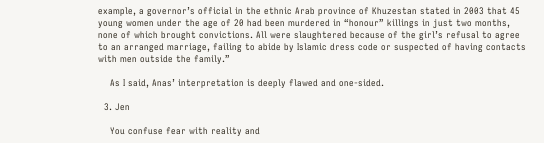example, a governor’s official in the ethnic Arab province of Khuzestan stated in 2003 that 45 young women under the age of 20 had been murdered in “honour” killings in just two months, none of which brought convictions. All were slaughtered because of the girl’s refusal to agree to an arranged marriage, failing to abide by Islamic dress code or suspected of having contacts with men outside the family.”

    As I said, Anas’ interpretation is deeply flawed and one-sided.

  3. Jen

    You confuse fear with reality and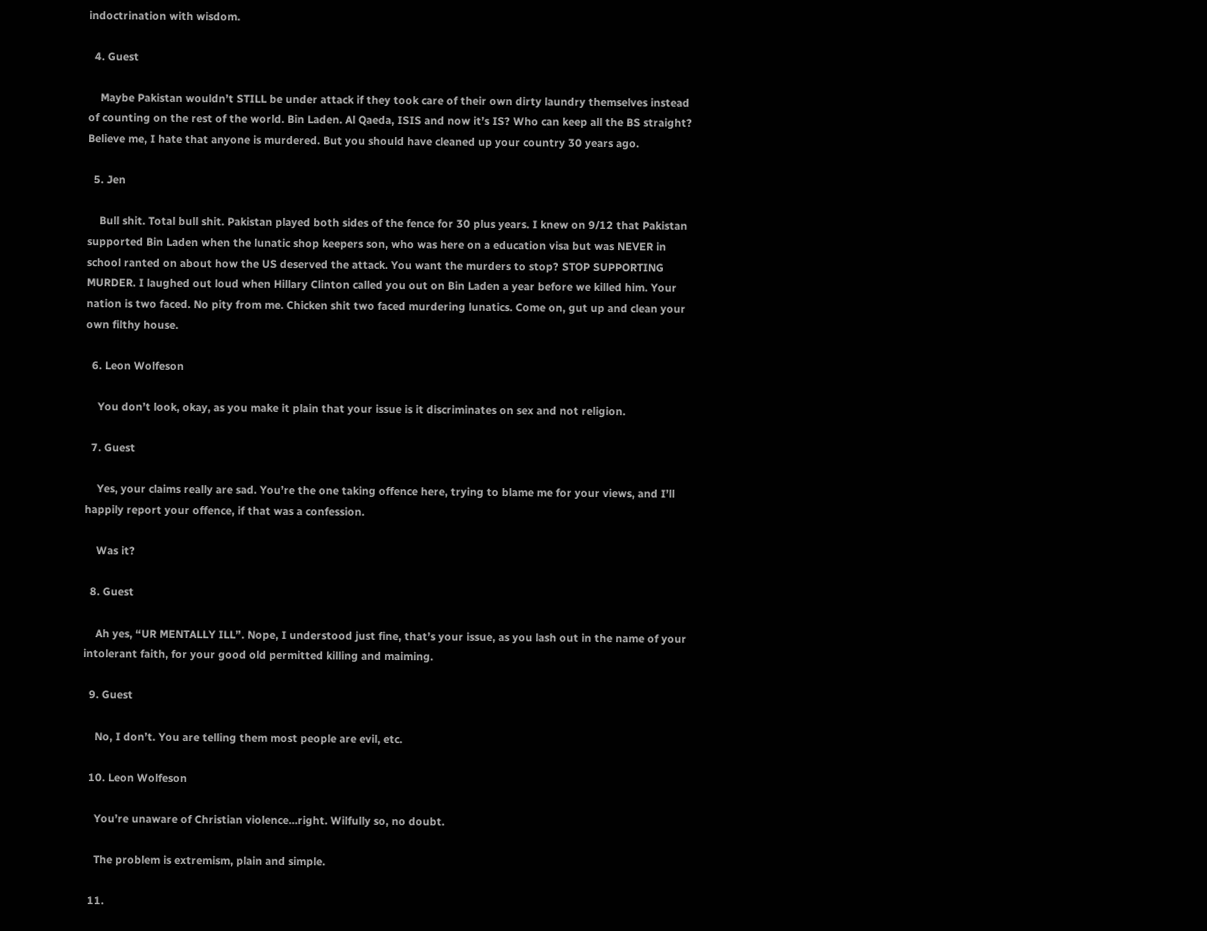indoctrination with wisdom.

  4. Guest

    Maybe Pakistan wouldn’t STILL be under attack if they took care of their own dirty laundry themselves instead of counting on the rest of the world. Bin Laden. Al Qaeda, ISIS and now it’s IS? Who can keep all the BS straight? Believe me, I hate that anyone is murdered. But you should have cleaned up your country 30 years ago.

  5. Jen

    Bull shit. Total bull shit. Pakistan played both sides of the fence for 30 plus years. I knew on 9/12 that Pakistan supported Bin Laden when the lunatic shop keepers son, who was here on a education visa but was NEVER in school ranted on about how the US deserved the attack. You want the murders to stop? STOP SUPPORTING MURDER. I laughed out loud when Hillary Clinton called you out on Bin Laden a year before we killed him. Your nation is two faced. No pity from me. Chicken shit two faced murdering lunatics. Come on, gut up and clean your own filthy house.

  6. Leon Wolfeson

    You don’t look, okay, as you make it plain that your issue is it discriminates on sex and not religion.

  7. Guest

    Yes, your claims really are sad. You’re the one taking offence here, trying to blame me for your views, and I’ll happily report your offence, if that was a confession.

    Was it?

  8. Guest

    Ah yes, “UR MENTALLY ILL”. Nope, I understood just fine, that’s your issue, as you lash out in the name of your intolerant faith, for your good old permitted killing and maiming.

  9. Guest

    No, I don’t. You are telling them most people are evil, etc.

  10. Leon Wolfeson

    You’re unaware of Christian violence…right. Wilfully so, no doubt.

    The problem is extremism, plain and simple.

  11.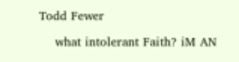Todd Fewer

    what intolerant Faith? iM AN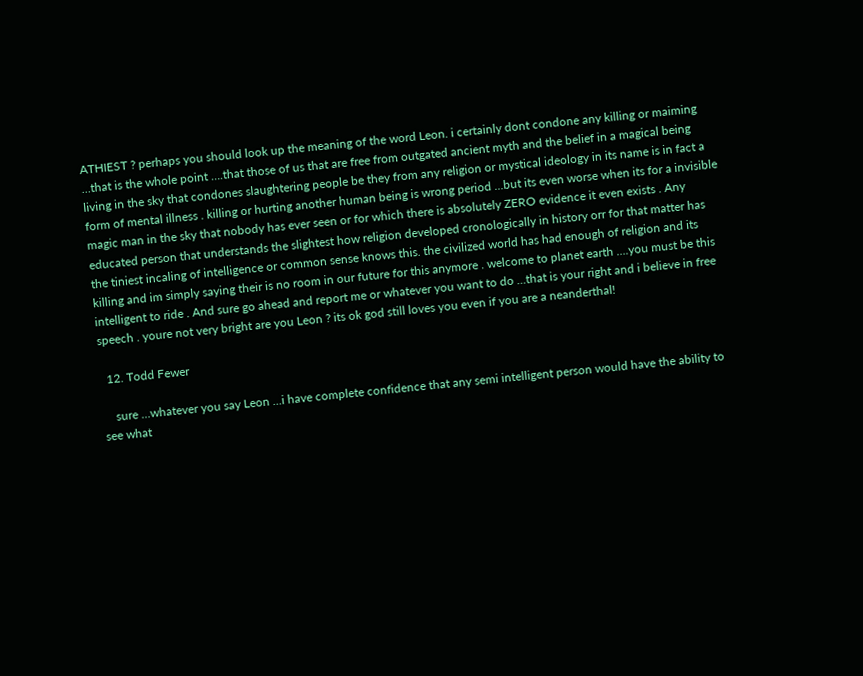ATHIEST ? perhaps you should look up the meaning of the word Leon. i certainly dont condone any killing or maiming …that is the whole point ….that those of us that are free from outgated ancient myth and the belief in a magical being living in the sky that condones slaughtering people be they from any religion or mystical ideology in its name is in fact a form of mental illness . killing or hurting another human being is wrong period …but its even worse when its for a invisible magic man in the sky that nobody has ever seen or for which there is absolutely ZERO evidence it even exists . Any educated person that understands the slightest how religion developed cronologically in history orr for that matter has the tiniest incaling of intelligence or common sense knows this. the civilized world has had enough of religion and its killing and im simply saying their is no room in our future for this anymore . welcome to planet earth ….you must be this intelligent to ride . And sure go ahead and report me or whatever you want to do …that is your right and i believe in free speech . youre not very bright are you Leon ? its ok god still loves you even if you are a neanderthal!

  12. Todd Fewer

    sure …whatever you say Leon …i have complete confidence that any semi intelligent person would have the ability to see what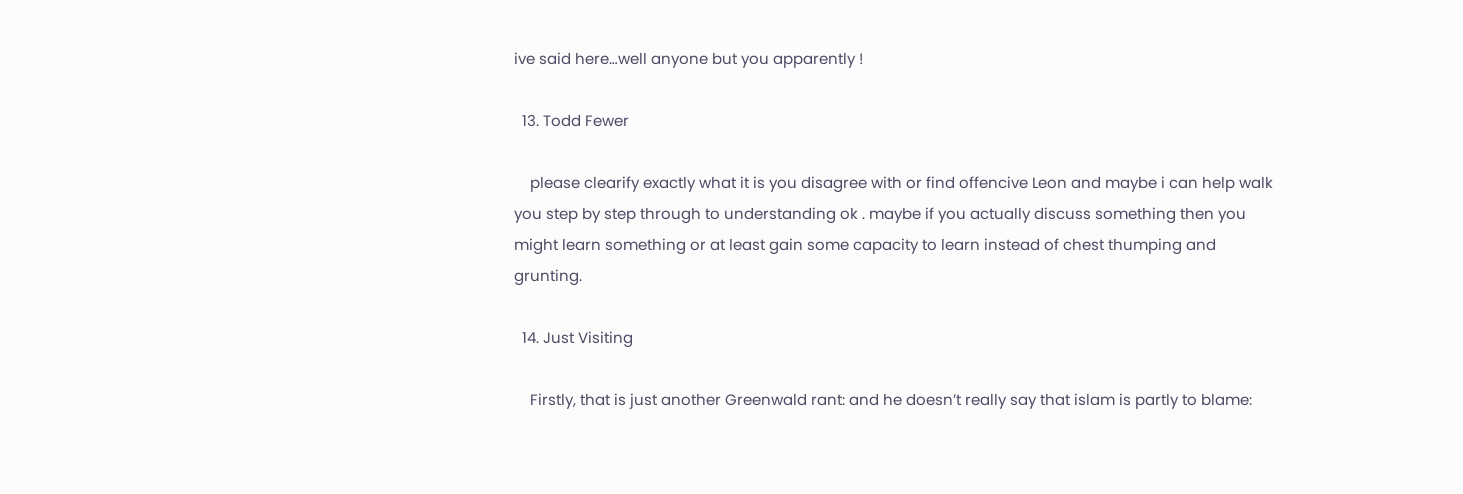ive said here…well anyone but you apparently !

  13. Todd Fewer

    please clearify exactly what it is you disagree with or find offencive Leon and maybe i can help walk you step by step through to understanding ok . maybe if you actually discuss something then you might learn something or at least gain some capacity to learn instead of chest thumping and grunting.

  14. Just Visiting

    Firstly, that is just another Greenwald rant: and he doesn’t really say that islam is partly to blame: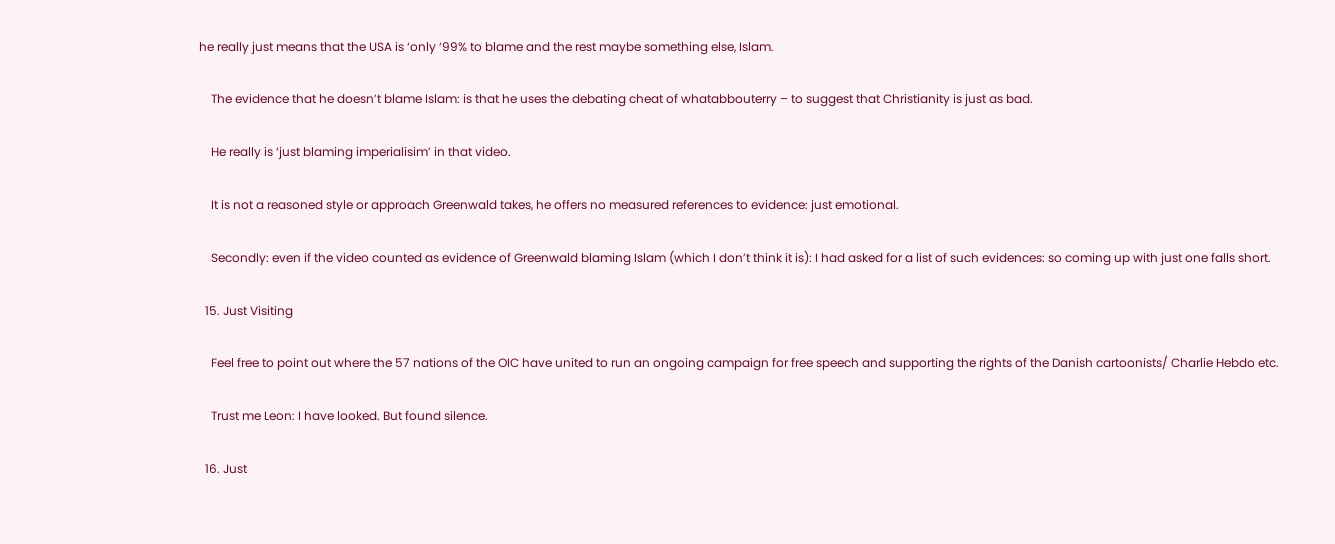he really just means that the USA is ‘only ‘99% to blame and the rest maybe something else, Islam.

    The evidence that he doesn’t blame Islam: is that he uses the debating cheat of whatabbouterry – to suggest that Christianity is just as bad.

    He really is ‘just blaming imperialisim’ in that video.

    It is not a reasoned style or approach Greenwald takes, he offers no measured references to evidence: just emotional.

    Secondly: even if the video counted as evidence of Greenwald blaming Islam (which I don’t think it is): I had asked for a list of such evidences: so coming up with just one falls short.

  15. Just Visiting

    Feel free to point out where the 57 nations of the OIC have united to run an ongoing campaign for free speech and supporting the rights of the Danish cartoonists/ Charlie Hebdo etc.

    Trust me Leon: I have looked. But found silence.

  16. Just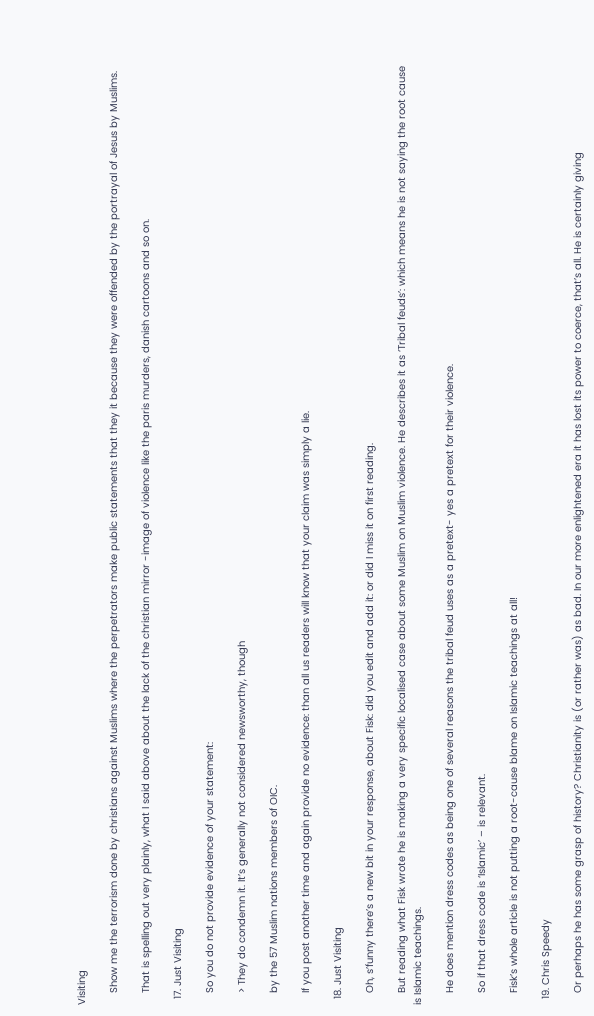Visiting

    Show me the terrorism done by christians against Muslims where the perpetrators make public statements that they it because they were offended by the portrayal of Jesus by Muslims.

    That is spelling out very plainly, what I said above about the lack of the christian mirror -image of violence like the paris murders, danish cartoons and so on.

  17. Just Visiting

    So you do not provide evidence of your statement:

    > They do condemn it. It’s generally not considered newsworthy, though

    by the 57 Muslim nations members of OIC.

    If you post another time and again provide no evidence: than all us readers will know that your claim was simply a lie.

  18. Just Visiting

    Oh, s’funny there’s a new bit in your response, about Fisk: did you edit and add it: or did I miss it on first reading.

    But reading what Fisk wrote he is making a very specific localised case about some Muslim on Muslim violence. He describes it as ‘Tribal feuds’: which means he is not saying the root cause is Islamic teachings.

    He does mention dress codes as being one of several reasons the tribal feud uses as a pretext- yes a pretext for their violence.

    So if that dress code is ‘Islamic’ – is relevant.

    Fisk’s whole article is not putting a root-cause blame on Islamic teachings at all!

  19. Chris Speedy

    Or perhaps he has some grasp of history? Christianity is (or rather was) as bad. In our more enlightened era it has lost its power to coerce, that’s all. He is certainly giving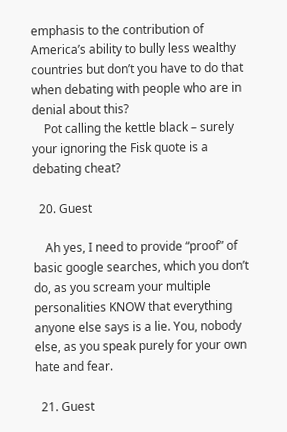emphasis to the contribution of America’s ability to bully less wealthy countries but don’t you have to do that when debating with people who are in denial about this?
    Pot calling the kettle black – surely your ignoring the Fisk quote is a debating cheat?

  20. Guest

    Ah yes, I need to provide “proof” of basic google searches, which you don’t do, as you scream your multiple personalities KNOW that everything anyone else says is a lie. You, nobody else, as you speak purely for your own hate and fear.

  21. Guest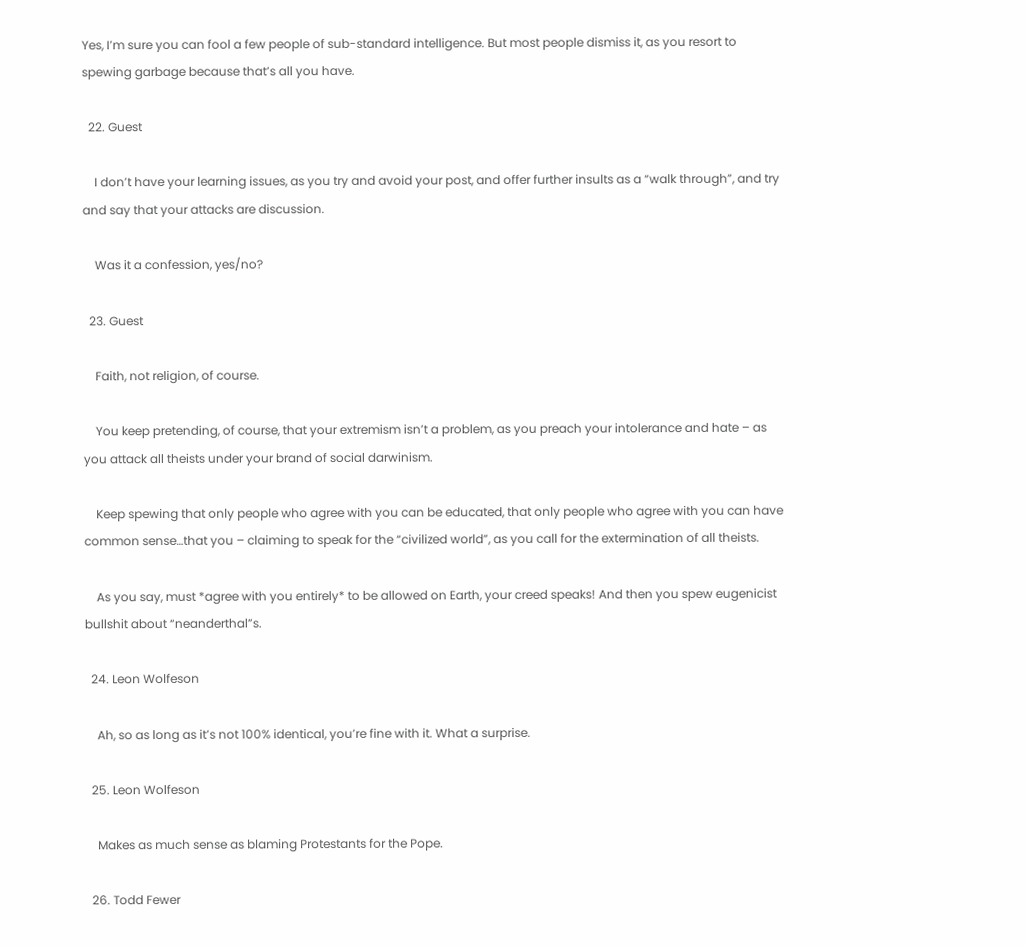Yes, I’m sure you can fool a few people of sub-standard intelligence. But most people dismiss it, as you resort to spewing garbage because that’s all you have.

  22. Guest

    I don’t have your learning issues, as you try and avoid your post, and offer further insults as a “walk through”, and try and say that your attacks are discussion.

    Was it a confession, yes/no?

  23. Guest

    Faith, not religion, of course.

    You keep pretending, of course, that your extremism isn’t a problem, as you preach your intolerance and hate – as you attack all theists under your brand of social darwinism.

    Keep spewing that only people who agree with you can be educated, that only people who agree with you can have common sense…that you – claiming to speak for the “civilized world”, as you call for the extermination of all theists.

    As you say, must *agree with you entirely* to be allowed on Earth, your creed speaks! And then you spew eugenicist bullshit about “neanderthal”s.

  24. Leon Wolfeson

    Ah, so as long as it’s not 100% identical, you’re fine with it. What a surprise.

  25. Leon Wolfeson

    Makes as much sense as blaming Protestants for the Pope.

  26. Todd Fewer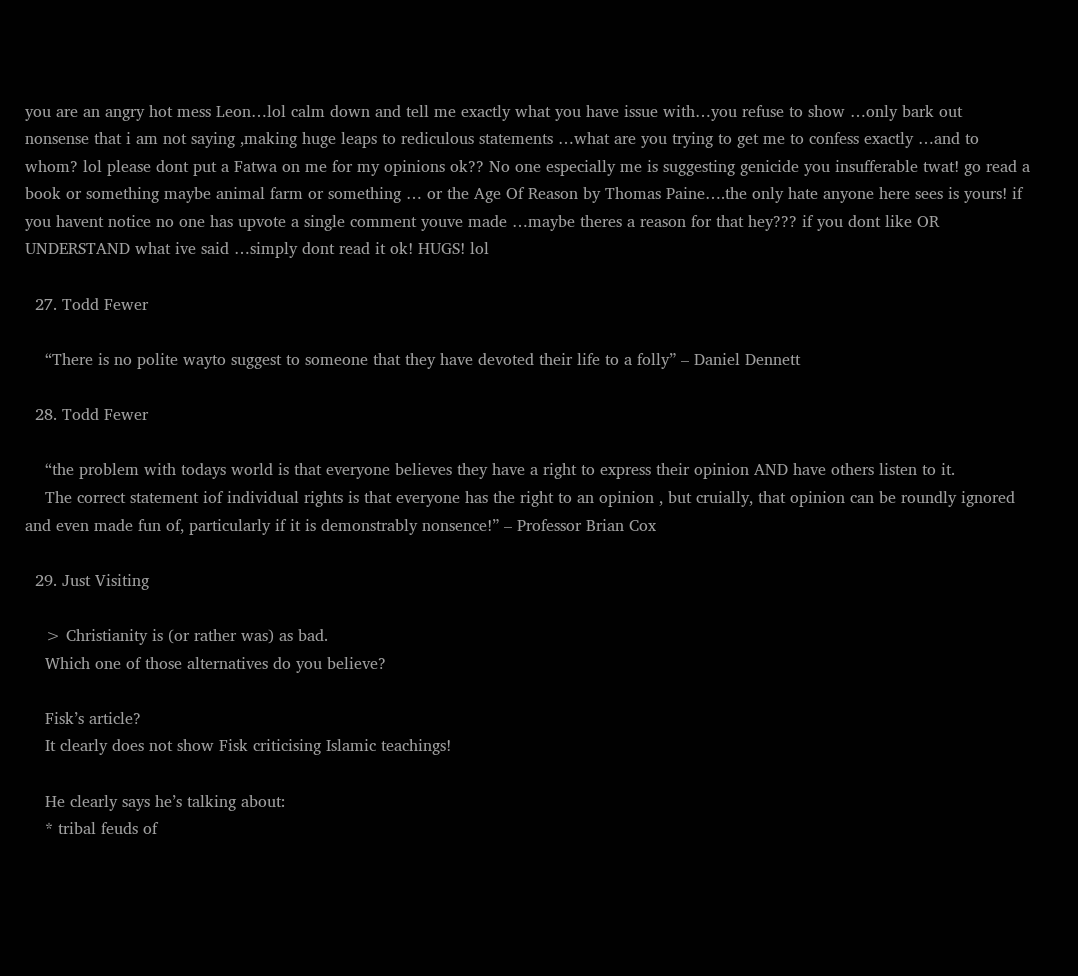you are an angry hot mess Leon…lol calm down and tell me exactly what you have issue with…you refuse to show …only bark out nonsense that i am not saying ,making huge leaps to rediculous statements …what are you trying to get me to confess exactly …and to whom? lol please dont put a Fatwa on me for my opinions ok?? No one especially me is suggesting genicide you insufferable twat! go read a book or something maybe animal farm or something … or the Age Of Reason by Thomas Paine….the only hate anyone here sees is yours! if you havent notice no one has upvote a single comment youve made …maybe theres a reason for that hey??? if you dont like OR UNDERSTAND what ive said …simply dont read it ok! HUGS! lol

  27. Todd Fewer

    “There is no polite wayto suggest to someone that they have devoted their life to a folly” – Daniel Dennett

  28. Todd Fewer

    “the problem with todays world is that everyone believes they have a right to express their opinion AND have others listen to it.
    The correct statement iof individual rights is that everyone has the right to an opinion , but cruially, that opinion can be roundly ignored and even made fun of, particularly if it is demonstrably nonsence!” – Professor Brian Cox

  29. Just Visiting

    > Christianity is (or rather was) as bad.
    Which one of those alternatives do you believe?

    Fisk’s article?
    It clearly does not show Fisk criticising Islamic teachings!

    He clearly says he’s talking about:
    * tribal feuds of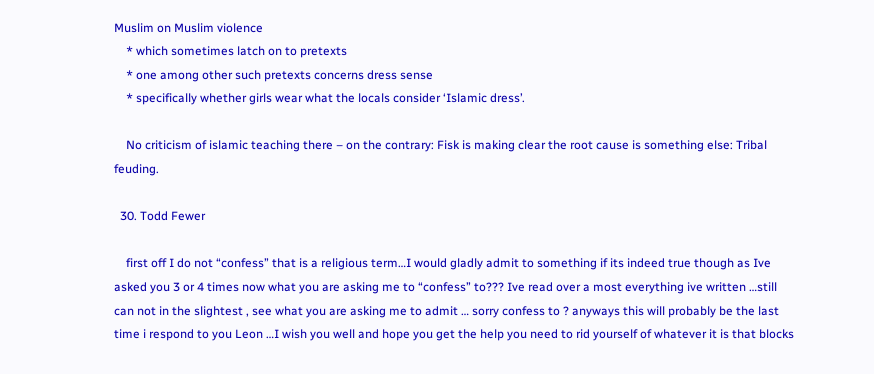Muslim on Muslim violence
    * which sometimes latch on to pretexts
    * one among other such pretexts concerns dress sense
    * specifically whether girls wear what the locals consider ‘Islamic dress’.

    No criticism of islamic teaching there – on the contrary: Fisk is making clear the root cause is something else: Tribal feuding.

  30. Todd Fewer

    first off I do not “confess” that is a religious term…I would gladly admit to something if its indeed true though as Ive asked you 3 or 4 times now what you are asking me to “confess” to??? Ive read over a most everything ive written …still can not in the slightest , see what you are asking me to admit … sorry confess to ? anyways this will probably be the last time i respond to you Leon …I wish you well and hope you get the help you need to rid yourself of whatever it is that blocks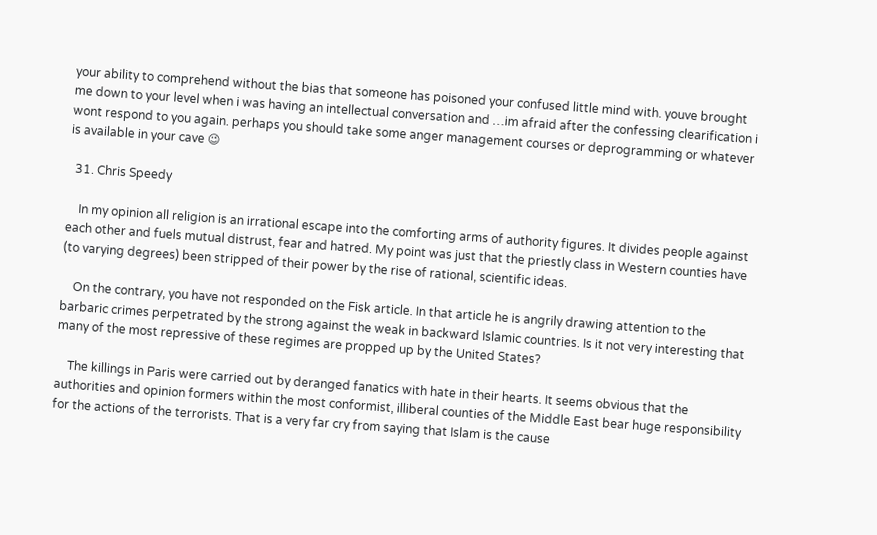your ability to comprehend without the bias that someone has poisoned your confused little mind with. youve brought me down to your level when i was having an intellectual conversation and …im afraid after the confessing clearification i wont respond to you again. perhaps you should take some anger management courses or deprogramming or whatever is available in your cave 😉

  31. Chris Speedy

    In my opinion all religion is an irrational escape into the comforting arms of authority figures. It divides people against each other and fuels mutual distrust, fear and hatred. My point was just that the priestly class in Western counties have (to varying degrees) been stripped of their power by the rise of rational, scientific ideas.

    On the contrary, you have not responded on the Fisk article. In that article he is angrily drawing attention to the barbaric crimes perpetrated by the strong against the weak in backward Islamic countries. Is it not very interesting that many of the most repressive of these regimes are propped up by the United States?

    The killings in Paris were carried out by deranged fanatics with hate in their hearts. It seems obvious that the authorities and opinion formers within the most conformist, illiberal counties of the Middle East bear huge responsibility for the actions of the terrorists. That is a very far cry from saying that Islam is the cause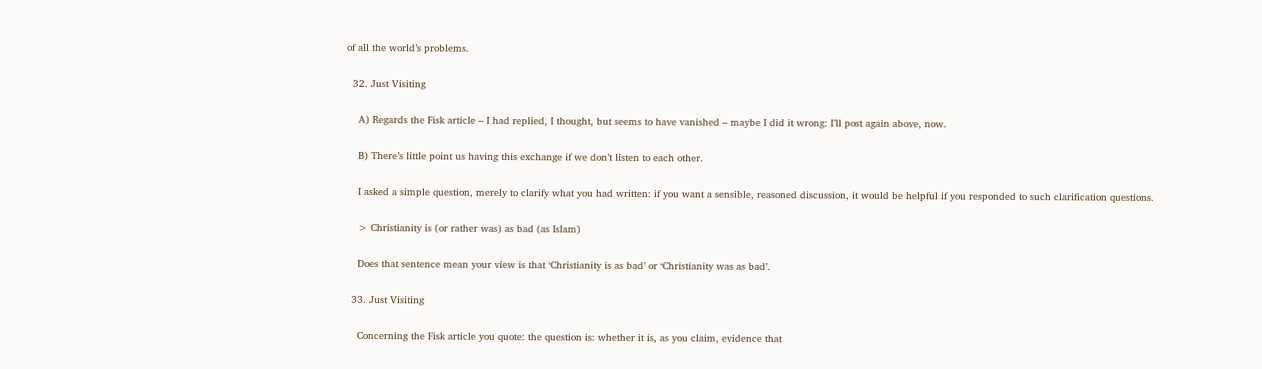of all the world’s problems.

  32. Just Visiting

    A) Regards the Fisk article – I had replied, I thought, but seems to have vanished – maybe I did it wrong: I’ll post again above, now.

    B) There’s little point us having this exchange if we don’t listen to each other.

    I asked a simple question, merely to clarify what you had written: if you want a sensible, reasoned discussion, it would be helpful if you responded to such clarification questions.

    > Christianity is (or rather was) as bad (as Islam)

    Does that sentence mean your view is that ‘Christianity is as bad’ or ‘Christianity was as bad’.

  33. Just Visiting

    Concerning the Fisk article you quote: the question is: whether it is, as you claim, evidence that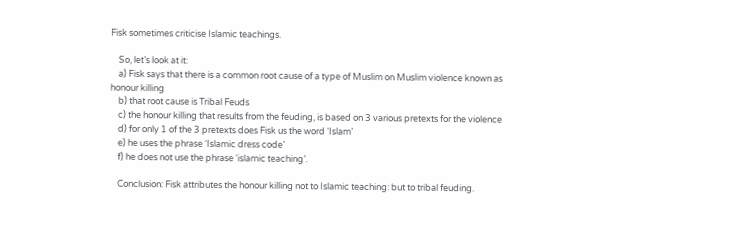Fisk sometimes criticise Islamic teachings.

    So, let’s look at it:
    a) Fisk says that there is a common root cause of a type of Muslim on Muslim violence known as honour killing
    b) that root cause is Tribal Feuds
    c) the honour killing that results from the feuding, is based on 3 various pretexts for the violence
    d) for only 1 of the 3 pretexts does Fisk us the word ‘Islam’
    e) he uses the phrase ‘Islamic dress code’
    f) he does not use the phrase ‘islamic teaching’.

    Conclusion: Fisk attributes the honour killing not to Islamic teaching: but to tribal feuding.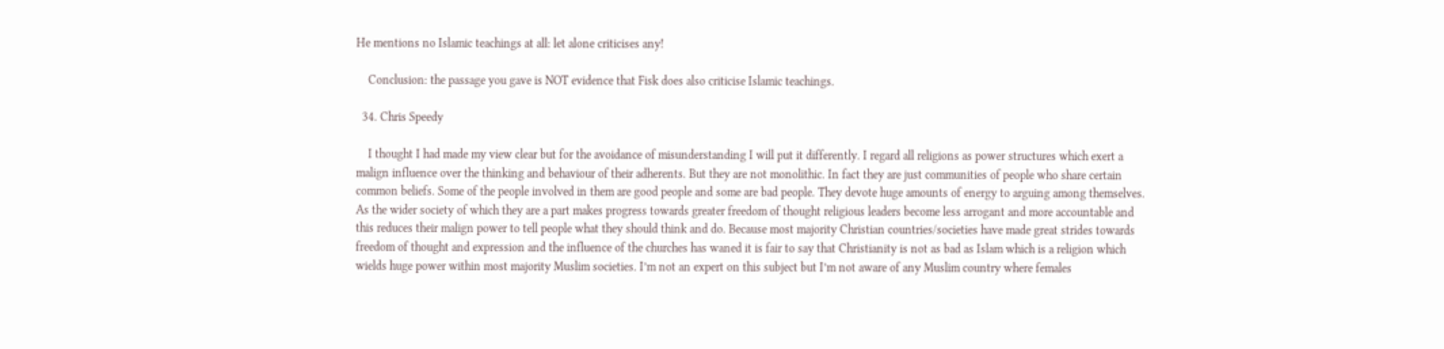He mentions no Islamic teachings at all: let alone criticises any!

    Conclusion: the passage you gave is NOT evidence that Fisk does also criticise Islamic teachings.

  34. Chris Speedy

    I thought I had made my view clear but for the avoidance of misunderstanding I will put it differently. I regard all religions as power structures which exert a malign influence over the thinking and behaviour of their adherents. But they are not monolithic. In fact they are just communities of people who share certain common beliefs. Some of the people involved in them are good people and some are bad people. They devote huge amounts of energy to arguing among themselves. As the wider society of which they are a part makes progress towards greater freedom of thought religious leaders become less arrogant and more accountable and this reduces their malign power to tell people what they should think and do. Because most majority Christian countries/societies have made great strides towards freedom of thought and expression and the influence of the churches has waned it is fair to say that Christianity is not as bad as Islam which is a religion which wields huge power within most majority Muslim societies. I’m not an expert on this subject but I’m not aware of any Muslim country where females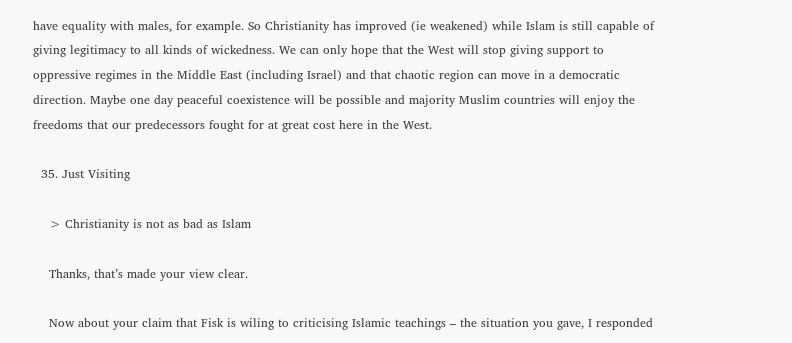have equality with males, for example. So Christianity has improved (ie weakened) while Islam is still capable of giving legitimacy to all kinds of wickedness. We can only hope that the West will stop giving support to oppressive regimes in the Middle East (including Israel) and that chaotic region can move in a democratic direction. Maybe one day peaceful coexistence will be possible and majority Muslim countries will enjoy the freedoms that our predecessors fought for at great cost here in the West.

  35. Just Visiting

    > Christianity is not as bad as Islam

    Thanks, that’s made your view clear.

    Now about your claim that Fisk is wiling to criticising Islamic teachings – the situation you gave, I responded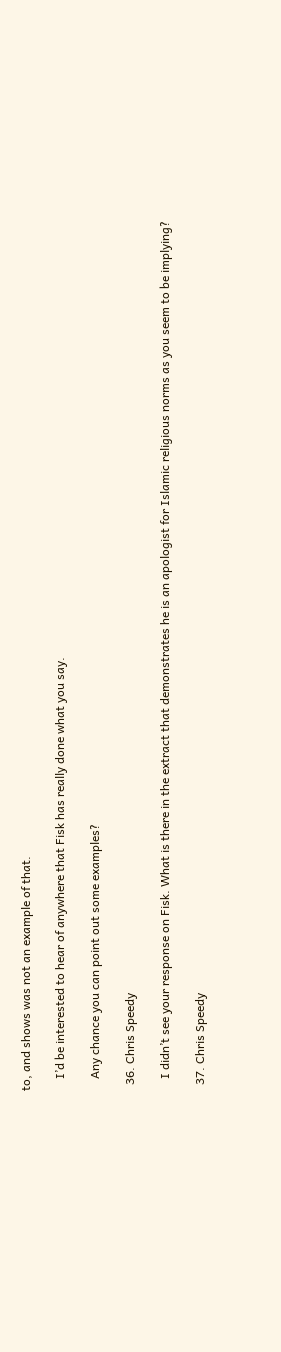to, and shows was not an example of that.

    I’d be interested to hear of anywhere that Fisk has really done what you say.

    Any chance you can point out some examples?

  36. Chris Speedy

    I didn’t see your response on Fisk. What is there in the extract that demonstrates he is an apologist for Islamic religious norms as you seem to be implying?

  37. Chris Speedy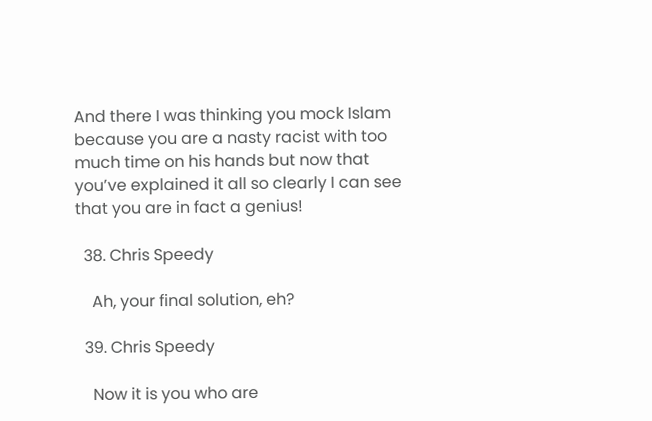And there I was thinking you mock Islam because you are a nasty racist with too much time on his hands but now that you’ve explained it all so clearly I can see that you are in fact a genius!

  38. Chris Speedy

    Ah, your final solution, eh?

  39. Chris Speedy

    Now it is you who are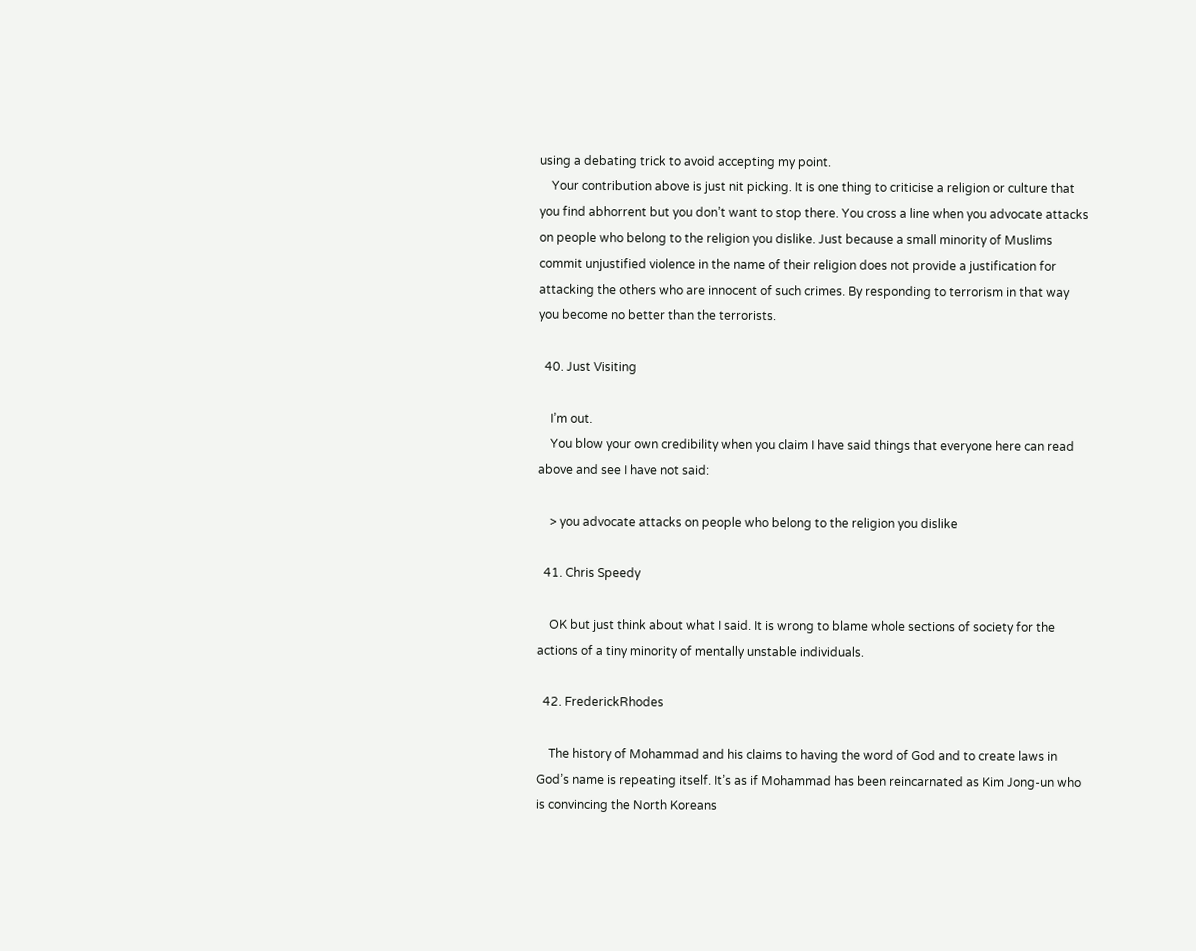using a debating trick to avoid accepting my point.
    Your contribution above is just nit picking. It is one thing to criticise a religion or culture that you find abhorrent but you don’t want to stop there. You cross a line when you advocate attacks on people who belong to the religion you dislike. Just because a small minority of Muslims commit unjustified violence in the name of their religion does not provide a justification for attacking the others who are innocent of such crimes. By responding to terrorism in that way you become no better than the terrorists.

  40. Just Visiting

    I’m out.
    You blow your own credibility when you claim I have said things that everyone here can read above and see I have not said:

    > you advocate attacks on people who belong to the religion you dislike

  41. Chris Speedy

    OK but just think about what I said. It is wrong to blame whole sections of society for the actions of a tiny minority of mentally unstable individuals.

  42. FrederickRhodes

    The history of Mohammad and his claims to having the word of God and to create laws in God’s name is repeating itself. It’s as if Mohammad has been reincarnated as Kim Jong-un who is convincing the North Koreans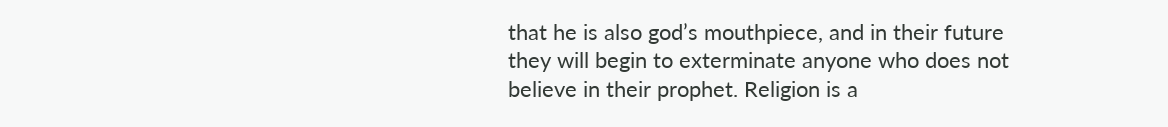that he is also god’s mouthpiece, and in their future they will begin to exterminate anyone who does not believe in their prophet. Religion is a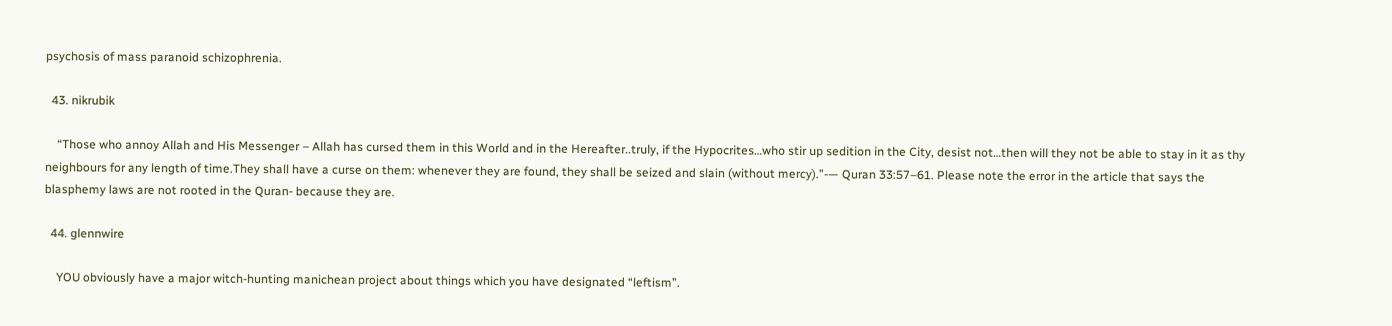psychosis of mass paranoid schizophrenia.

  43. nikrubik

    “Those who annoy Allah and His Messenger – Allah has cursed them in this World and in the Hereafter..truly, if the Hypocrites…who stir up sedition in the City, desist not…then will they not be able to stay in it as thy neighbours for any length of time.They shall have a curse on them: whenever they are found, they shall be seized and slain (without mercy).”-— Quran 33:57–61. Please note the error in the article that says the blasphemy laws are not rooted in the Quran- because they are.

  44. glennwire

    YOU obviously have a major witch-hunting manichean project about things which you have designated “leftism”.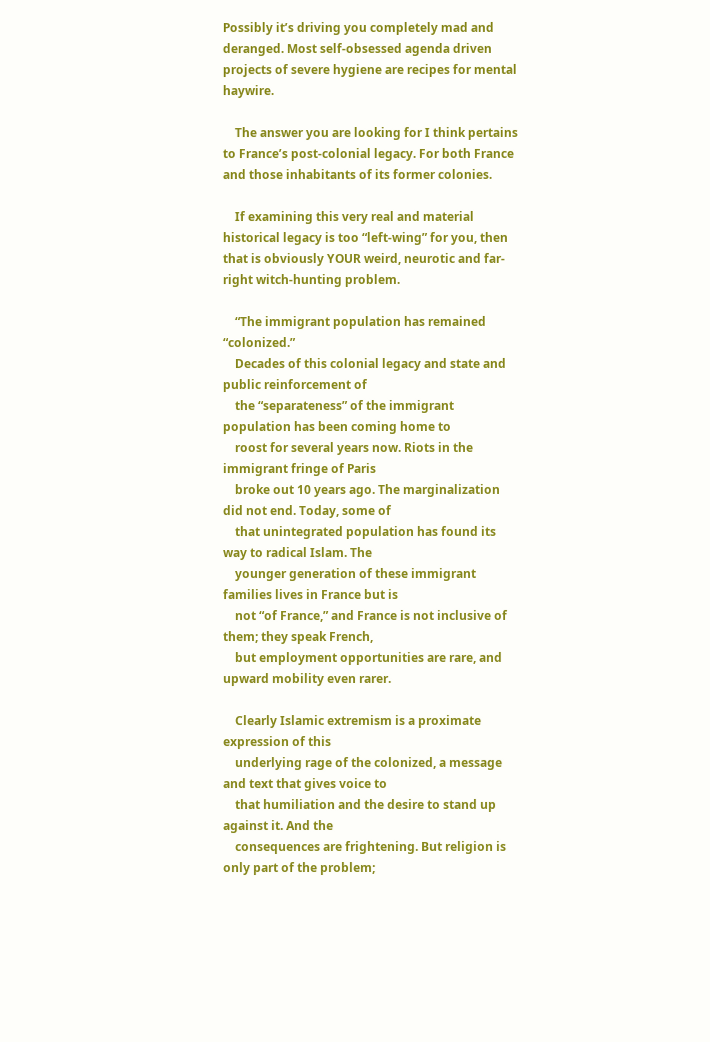Possibly it’s driving you completely mad and deranged. Most self-obsessed agenda driven projects of severe hygiene are recipes for mental haywire.

    The answer you are looking for I think pertains to France’s post-colonial legacy. For both France and those inhabitants of its former colonies.

    If examining this very real and material historical legacy is too “left-wing” for you, then that is obviously YOUR weird, neurotic and far-right witch-hunting problem.

    “The immigrant population has remained “colonized.”
    Decades of this colonial legacy and state and public reinforcement of
    the “separateness” of the immigrant population has been coming home to
    roost for several years now. Riots in the immigrant fringe of Paris
    broke out 10 years ago. The marginalization did not end. Today, some of
    that unintegrated population has found its way to radical Islam. The
    younger generation of these immigrant families lives in France but is
    not “of France,” and France is not inclusive of them; they speak French,
    but employment opportunities are rare, and upward mobility even rarer.

    Clearly Islamic extremism is a proximate expression of this
    underlying rage of the colonized, a message and text that gives voice to
    that humiliation and the desire to stand up against it. And the
    consequences are frightening. But religion is only part of the problem;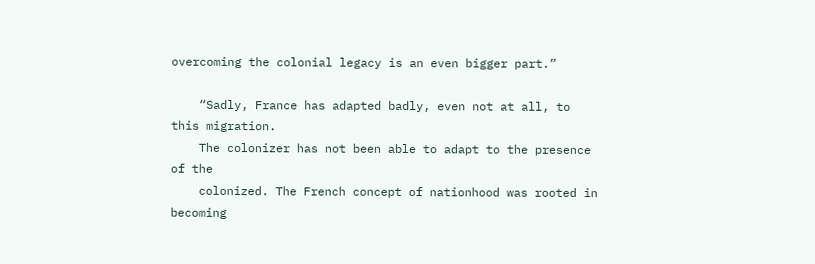overcoming the colonial legacy is an even bigger part.”

    “Sadly, France has adapted badly, even not at all, to this migration.
    The colonizer has not been able to adapt to the presence of the
    colonized. The French concept of nationhood was rooted in becoming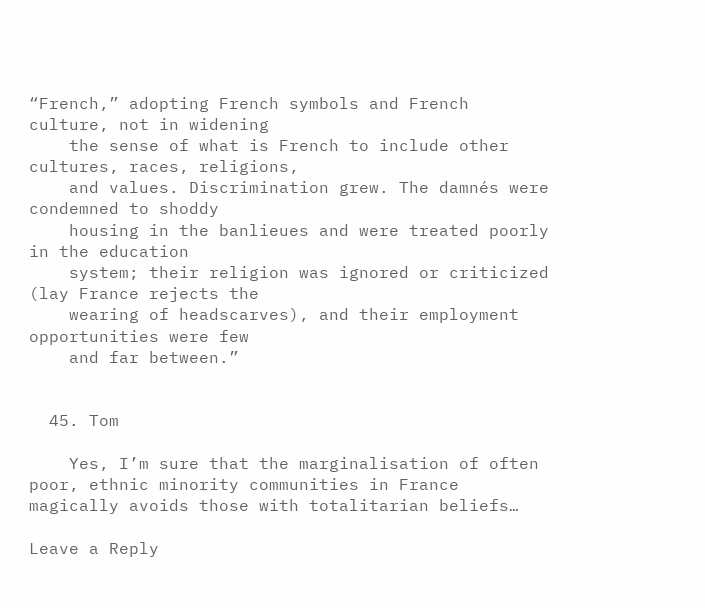“French,” adopting French symbols and French culture, not in widening
    the sense of what is French to include other cultures, races, religions,
    and values. Discrimination grew. The damnés were condemned to shoddy
    housing in the banlieues and were treated poorly in the education
    system; their religion was ignored or criticized (lay France rejects the
    wearing of headscarves), and their employment opportunities were few
    and far between.”


  45. Tom

    Yes, I’m sure that the marginalisation of often poor, ethnic minority communities in France magically avoids those with totalitarian beliefs…

Leave a Reply